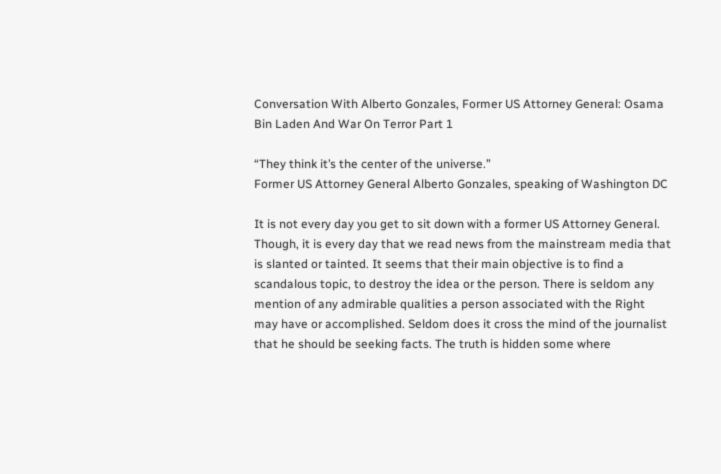Conversation With Alberto Gonzales, Former US Attorney General: Osama Bin Laden And War On Terror Part 1

“They think it’s the center of the universe.”
Former US Attorney General Alberto Gonzales, speaking of Washington DC

It is not every day you get to sit down with a former US Attorney General. Though, it is every day that we read news from the mainstream media that is slanted or tainted. It seems that their main objective is to find a scandalous topic, to destroy the idea or the person. There is seldom any mention of any admirable qualities a person associated with the Right may have or accomplished. Seldom does it cross the mind of the journalist that he should be seeking facts. The truth is hidden some where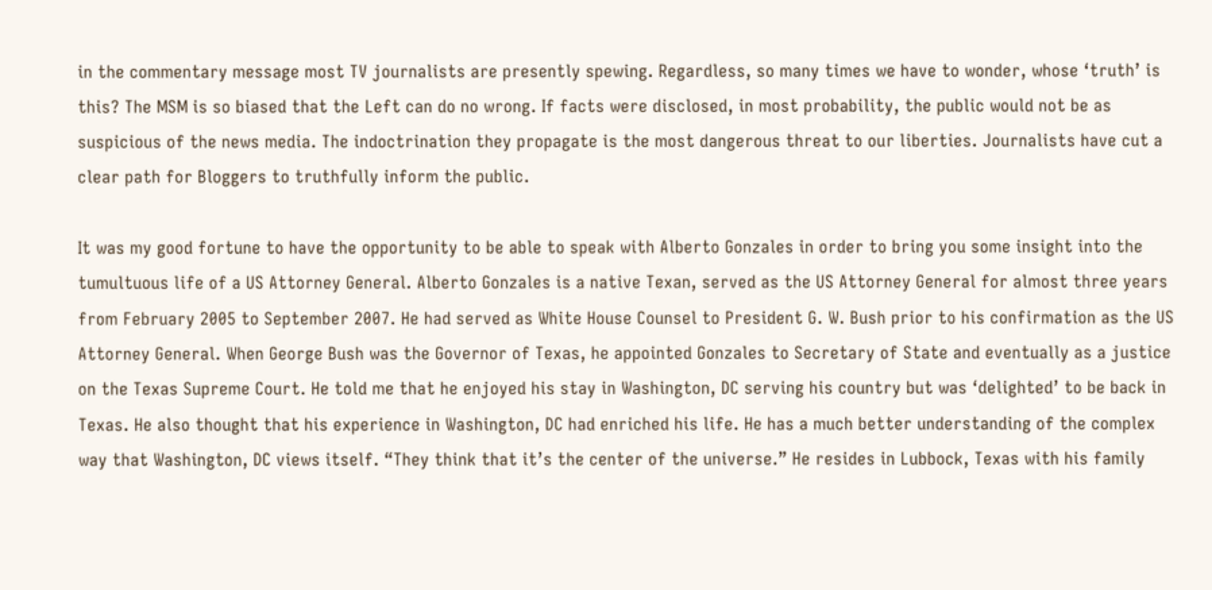in the commentary message most TV journalists are presently spewing. Regardless, so many times we have to wonder, whose ‘truth’ is this? The MSM is so biased that the Left can do no wrong. If facts were disclosed, in most probability, the public would not be as suspicious of the news media. The indoctrination they propagate is the most dangerous threat to our liberties. Journalists have cut a clear path for Bloggers to truthfully inform the public.

It was my good fortune to have the opportunity to be able to speak with Alberto Gonzales in order to bring you some insight into the tumultuous life of a US Attorney General. Alberto Gonzales is a native Texan, served as the US Attorney General for almost three years from February 2005 to September 2007. He had served as White House Counsel to President G. W. Bush prior to his confirmation as the US Attorney General. When George Bush was the Governor of Texas, he appointed Gonzales to Secretary of State and eventually as a justice on the Texas Supreme Court. He told me that he enjoyed his stay in Washington, DC serving his country but was ‘delighted’ to be back in Texas. He also thought that his experience in Washington, DC had enriched his life. He has a much better understanding of the complex way that Washington, DC views itself. “They think that it’s the center of the universe.” He resides in Lubbock, Texas with his family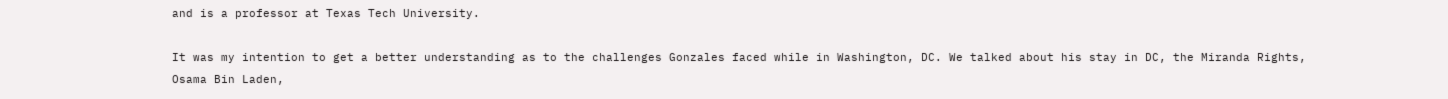and is a professor at Texas Tech University.

It was my intention to get a better understanding as to the challenges Gonzales faced while in Washington, DC. We talked about his stay in DC, the Miranda Rights, Osama Bin Laden,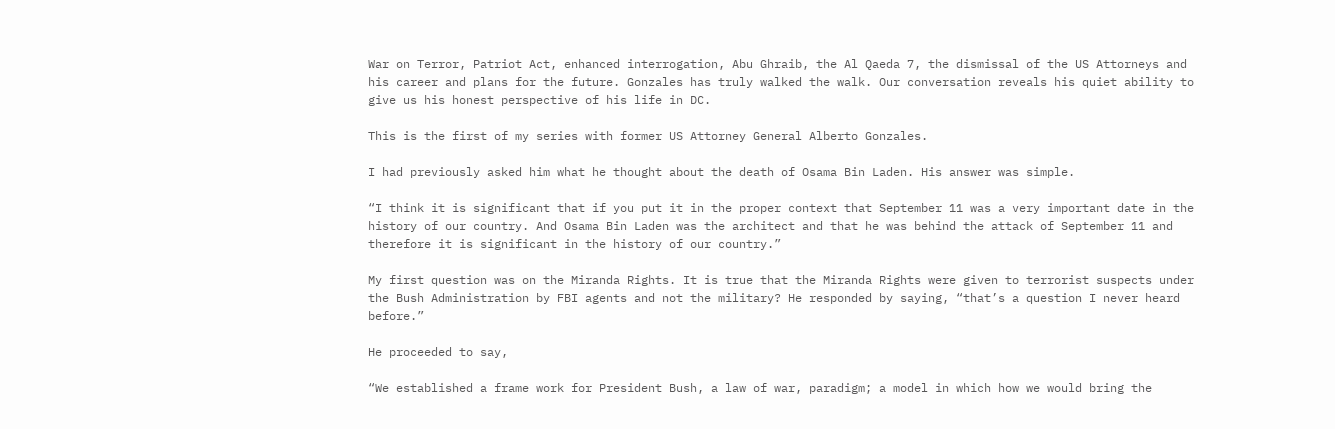War on Terror, Patriot Act, enhanced interrogation, Abu Ghraib, the Al Qaeda 7, the dismissal of the US Attorneys and his career and plans for the future. Gonzales has truly walked the walk. Our conversation reveals his quiet ability to give us his honest perspective of his life in DC.

This is the first of my series with former US Attorney General Alberto Gonzales.

I had previously asked him what he thought about the death of Osama Bin Laden. His answer was simple.

“I think it is significant that if you put it in the proper context that September 11 was a very important date in the history of our country. And Osama Bin Laden was the architect and that he was behind the attack of September 11 and therefore it is significant in the history of our country.”

My first question was on the Miranda Rights. It is true that the Miranda Rights were given to terrorist suspects under the Bush Administration by FBI agents and not the military? He responded by saying, “that’s a question I never heard before.”

He proceeded to say,

“We established a frame work for President Bush, a law of war, paradigm; a model in which how we would bring the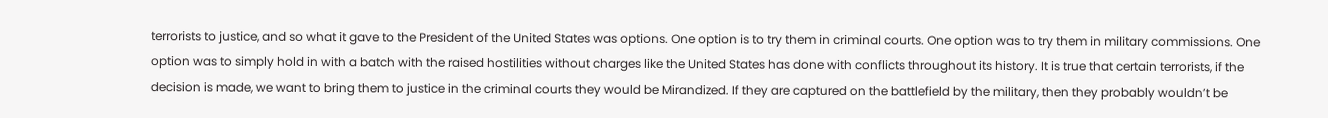terrorists to justice, and so what it gave to the President of the United States was options. One option is to try them in criminal courts. One option was to try them in military commissions. One option was to simply hold in with a batch with the raised hostilities without charges like the United States has done with conflicts throughout its history. It is true that certain terrorists, if the decision is made, we want to bring them to justice in the criminal courts they would be Mirandized. If they are captured on the battlefield by the military, then they probably wouldn’t be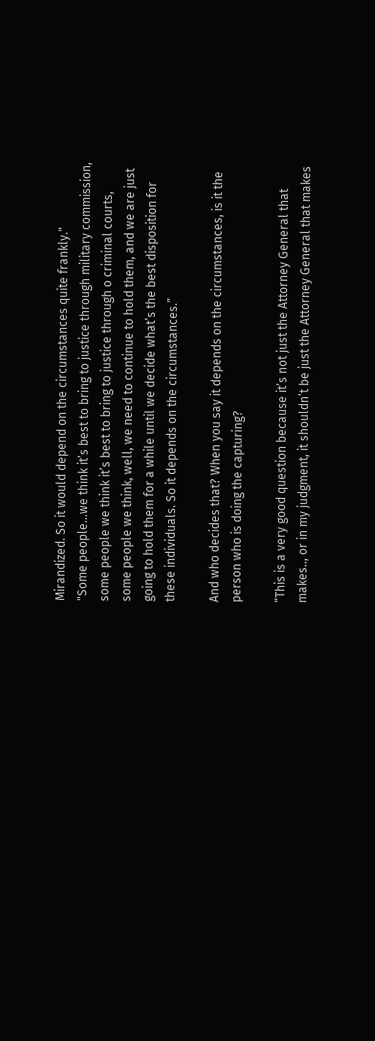Mirandized. So it would depend on the circumstances quite frankly."
"Some people…we think it’s best to bring to justice through military commission, some people we think it’s best to bring to justice through o criminal courts, some people we think, well, we need to continue to hold them, and we are just going to hold them for a while until we decide what’s the best disposition for these individuals. So it depends on the circumstances.”

And who decides that? When you say it depends on the circumstances, is it the person who is doing the capturing?

“This is a very good question because it’s not just the Attorney General that makes.., or in my judgment, it shouldn’t be just the Attorney General that makes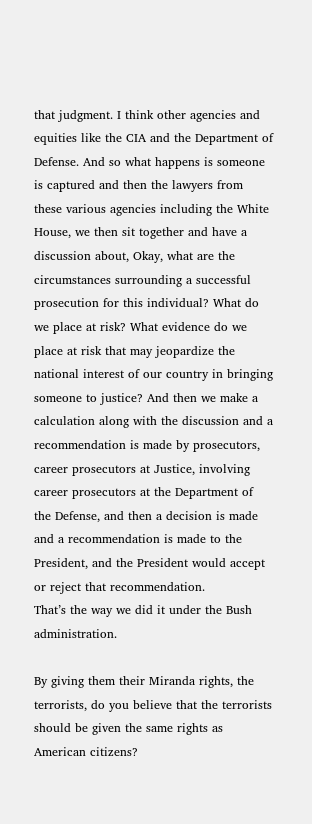that judgment. I think other agencies and equities like the CIA and the Department of Defense. And so what happens is someone is captured and then the lawyers from these various agencies including the White House, we then sit together and have a discussion about, Okay, what are the circumstances surrounding a successful prosecution for this individual? What do we place at risk? What evidence do we place at risk that may jeopardize the national interest of our country in bringing someone to justice? And then we make a calculation along with the discussion and a recommendation is made by prosecutors, career prosecutors at Justice, involving career prosecutors at the Department of the Defense, and then a decision is made and a recommendation is made to the President, and the President would accept or reject that recommendation.
That’s the way we did it under the Bush administration.

By giving them their Miranda rights, the terrorists, do you believe that the terrorists should be given the same rights as American citizens?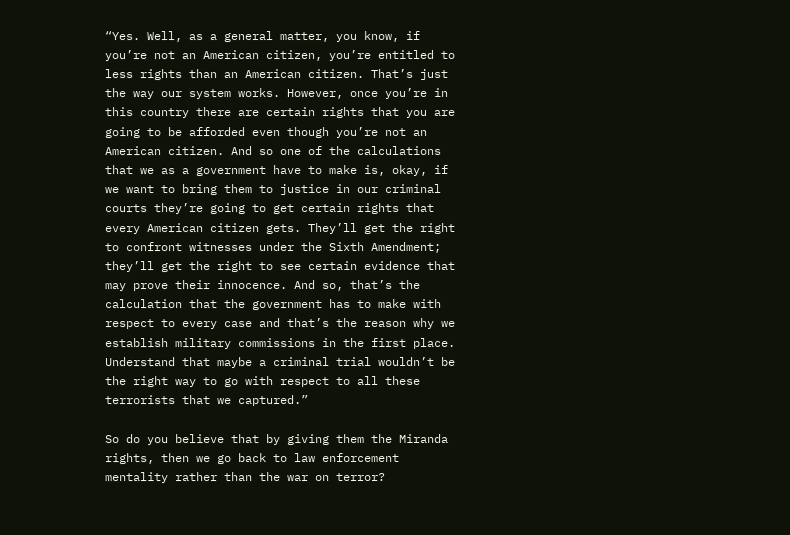“Yes. Well, as a general matter, you know, if you’re not an American citizen, you’re entitled to less rights than an American citizen. That’s just the way our system works. However, once you’re in this country there are certain rights that you are going to be afforded even though you’re not an American citizen. And so one of the calculations that we as a government have to make is, okay, if we want to bring them to justice in our criminal courts they’re going to get certain rights that every American citizen gets. They’ll get the right to confront witnesses under the Sixth Amendment; they’ll get the right to see certain evidence that may prove their innocence. And so, that’s the calculation that the government has to make with respect to every case and that’s the reason why we establish military commissions in the first place. Understand that maybe a criminal trial wouldn’t be the right way to go with respect to all these terrorists that we captured.”

So do you believe that by giving them the Miranda rights, then we go back to law enforcement mentality rather than the war on terror?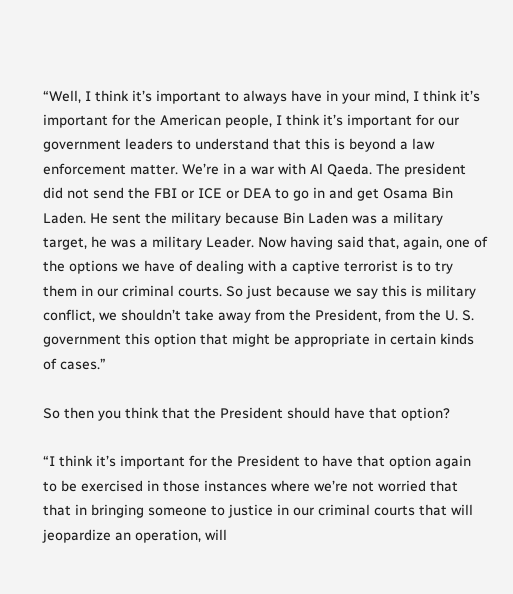“Well, I think it’s important to always have in your mind, I think it’s important for the American people, I think it’s important for our government leaders to understand that this is beyond a law enforcement matter. We’re in a war with Al Qaeda. The president did not send the FBI or ICE or DEA to go in and get Osama Bin Laden. He sent the military because Bin Laden was a military target, he was a military Leader. Now having said that, again, one of the options we have of dealing with a captive terrorist is to try them in our criminal courts. So just because we say this is military conflict, we shouldn’t take away from the President, from the U. S. government this option that might be appropriate in certain kinds of cases.”

So then you think that the President should have that option?

“I think it’s important for the President to have that option again to be exercised in those instances where we’re not worried that that in bringing someone to justice in our criminal courts that will jeopardize an operation, will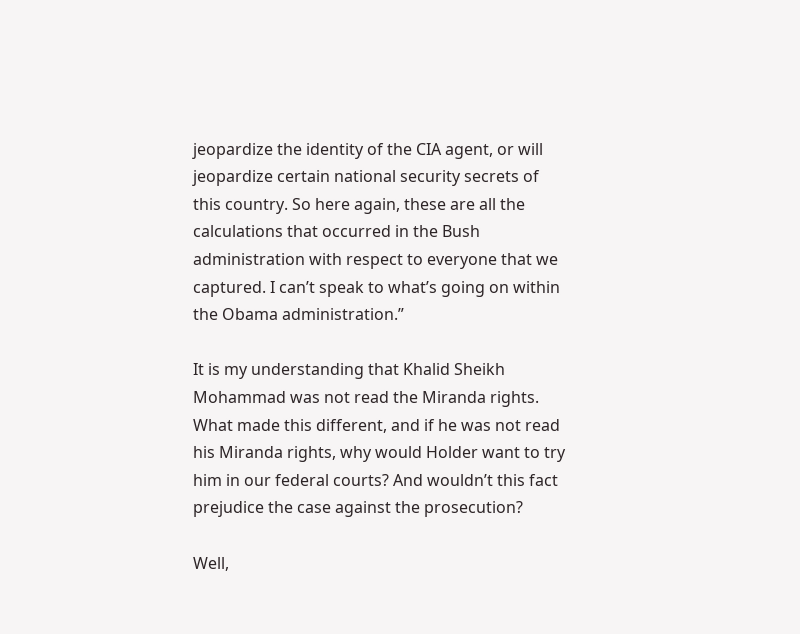jeopardize the identity of the CIA agent, or will jeopardize certain national security secrets of this country. So here again, these are all the calculations that occurred in the Bush administration with respect to everyone that we captured. I can’t speak to what’s going on within the Obama administration.”

It is my understanding that Khalid Sheikh Mohammad was not read the Miranda rights. What made this different, and if he was not read his Miranda rights, why would Holder want to try him in our federal courts? And wouldn’t this fact prejudice the case against the prosecution?

Well,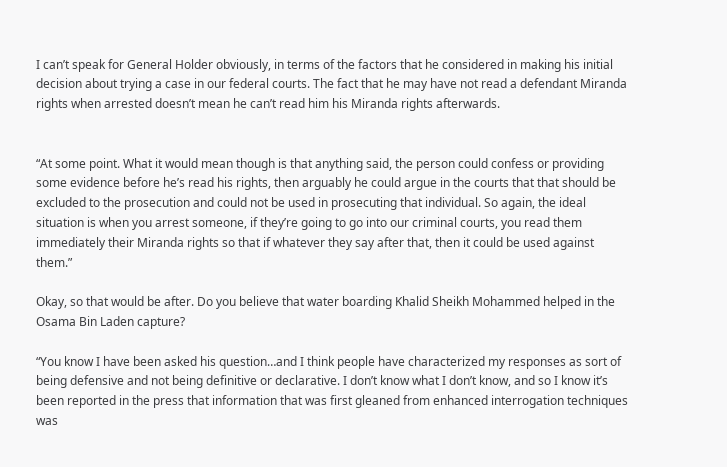I can’t speak for General Holder obviously, in terms of the factors that he considered in making his initial decision about trying a case in our federal courts. The fact that he may have not read a defendant Miranda rights when arrested doesn’t mean he can’t read him his Miranda rights afterwards.


“At some point. What it would mean though is that anything said, the person could confess or providing some evidence before he’s read his rights, then arguably he could argue in the courts that that should be excluded to the prosecution and could not be used in prosecuting that individual. So again, the ideal situation is when you arrest someone, if they’re going to go into our criminal courts, you read them immediately their Miranda rights so that if whatever they say after that, then it could be used against them.”

Okay, so that would be after. Do you believe that water boarding Khalid Sheikh Mohammed helped in the Osama Bin Laden capture?

“You know I have been asked his question…and I think people have characterized my responses as sort of being defensive and not being definitive or declarative. I don’t know what I don’t know, and so I know it’s been reported in the press that information that was first gleaned from enhanced interrogation techniques was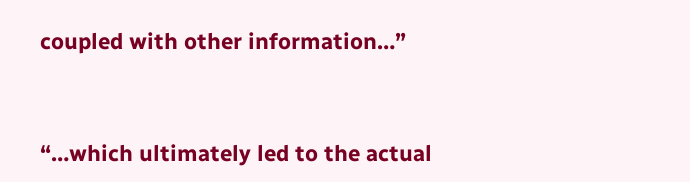coupled with other information…”


“…which ultimately led to the actual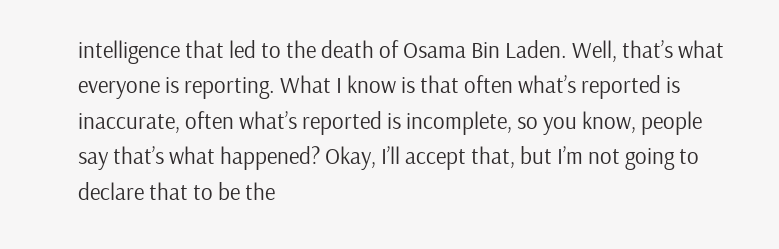intelligence that led to the death of Osama Bin Laden. Well, that’s what everyone is reporting. What I know is that often what’s reported is inaccurate, often what’s reported is incomplete, so you know, people say that’s what happened? Okay, I’ll accept that, but I’m not going to declare that to be the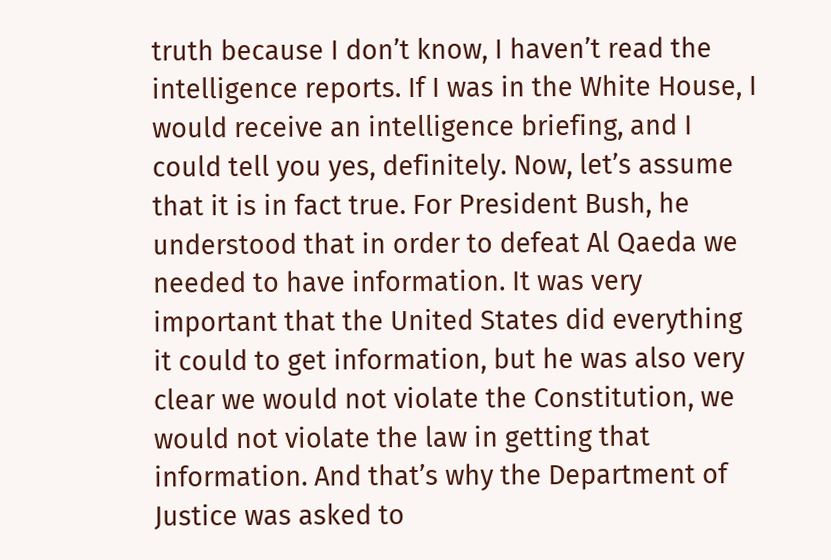truth because I don’t know, I haven’t read the intelligence reports. If I was in the White House, I would receive an intelligence briefing, and I could tell you yes, definitely. Now, let’s assume that it is in fact true. For President Bush, he understood that in order to defeat Al Qaeda we needed to have information. It was very important that the United States did everything it could to get information, but he was also very clear we would not violate the Constitution, we would not violate the law in getting that information. And that’s why the Department of Justice was asked to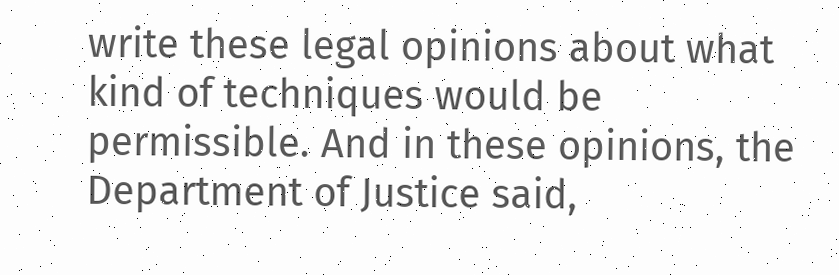write these legal opinions about what kind of techniques would be permissible. And in these opinions, the Department of Justice said,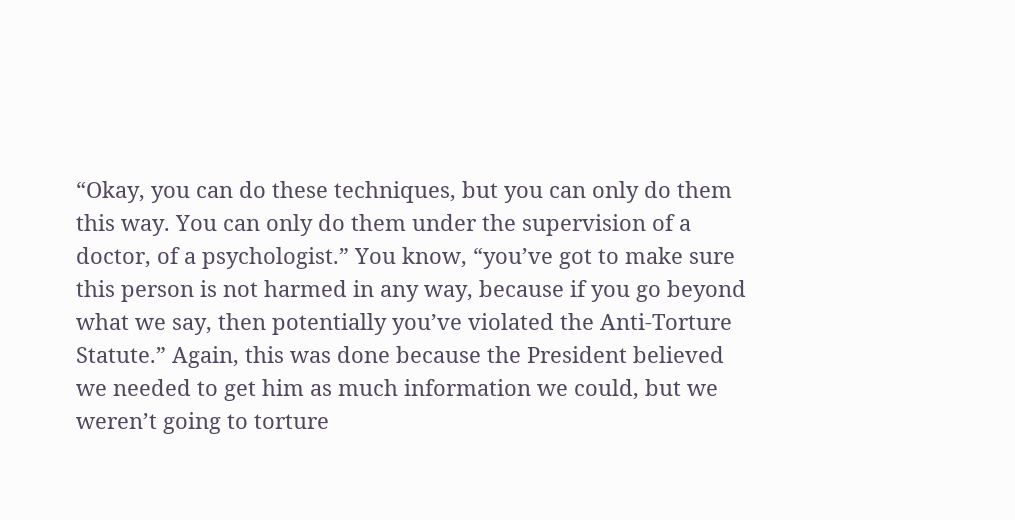“Okay, you can do these techniques, but you can only do them this way. You can only do them under the supervision of a doctor, of a psychologist.” You know, “you’ve got to make sure this person is not harmed in any way, because if you go beyond what we say, then potentially you’ve violated the Anti-Torture Statute.” Again, this was done because the President believed we needed to get him as much information we could, but we weren’t going to torture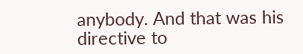anybody. And that was his directive to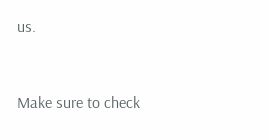us.


Make sure to check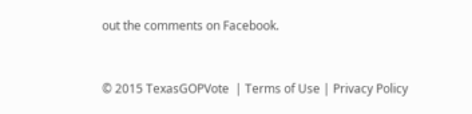out the comments on Facebook.


© 2015 TexasGOPVote  | Terms of Use | Privacy Policy